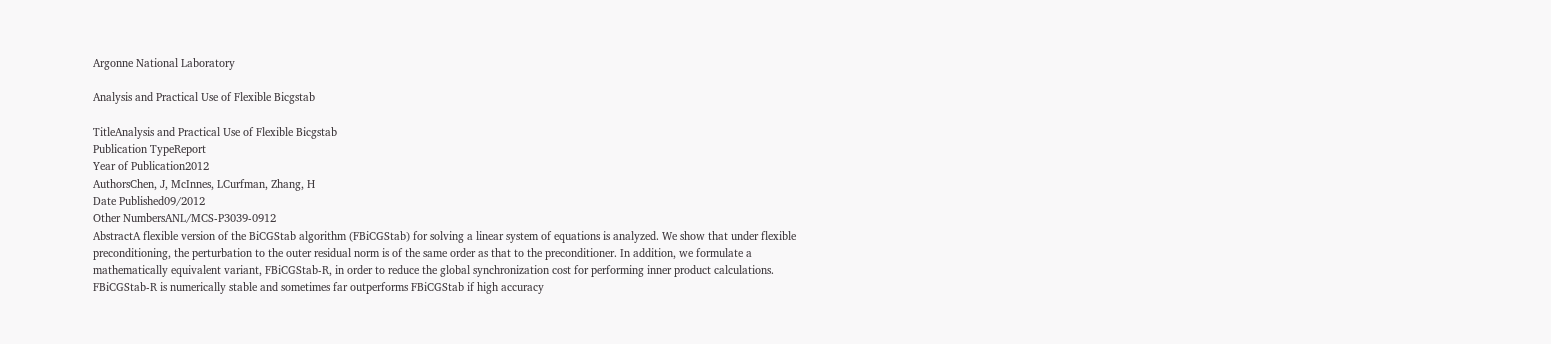Argonne National Laboratory

Analysis and Practical Use of Flexible Bicgstab

TitleAnalysis and Practical Use of Flexible Bicgstab
Publication TypeReport
Year of Publication2012
AuthorsChen, J, McInnes, LCurfman, Zhang, H
Date Published09/2012
Other NumbersANL/MCS-P3039-0912
AbstractA flexible version of the BiCGStab algorithm (FBiCGStab) for solving a linear system of equations is analyzed. We show that under flexible preconditioning, the perturbation to the outer residual norm is of the same order as that to the preconditioner. In addition, we formulate a mathematically equivalent variant, FBiCGStab-R, in order to reduce the global synchronization cost for performing inner product calculations. FBiCGStab-R is numerically stable and sometimes far outperforms FBiCGStab if high accuracy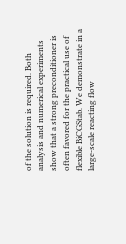of the solution is required. Both analysis and numerical experiments show that a strong preconditioner is often favored for the practical use of flexible BiCGStab. We demonstrate in a large-scale reacting flow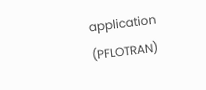application (PFLOTRAN)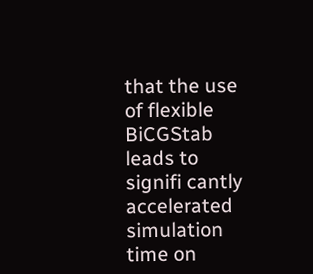that the use of flexible BiCGStab leads to signifi cantly accelerated simulation time on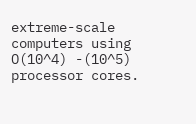extreme-scale computers using O(10^4) -(10^5) processor cores.